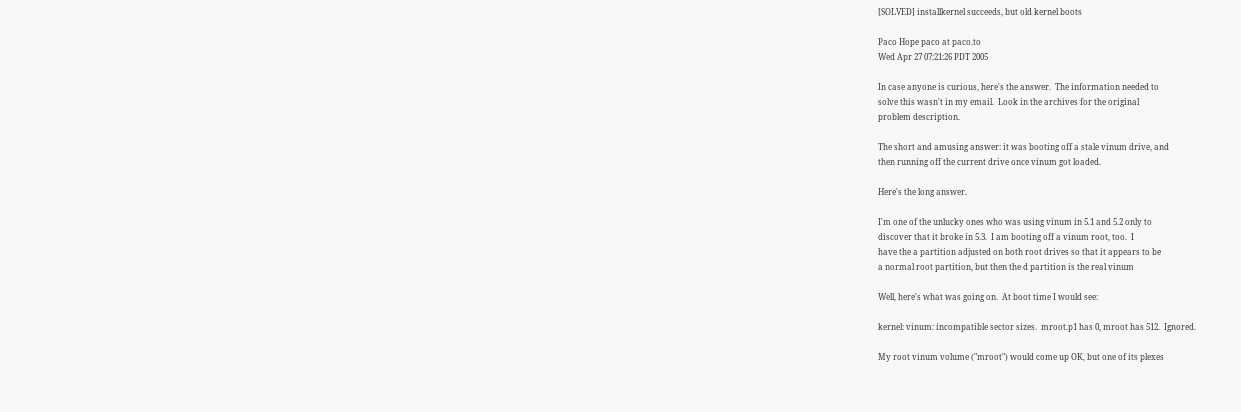[SOLVED] installkernel succeeds, but old kernel boots

Paco Hope paco at paco.to
Wed Apr 27 07:21:26 PDT 2005

In case anyone is curious, here's the answer.  The information needed to
solve this wasn't in my email.  Look in the archives for the original
problem description.

The short and amusing answer: it was booting off a stale vinum drive, and
then running off the current drive once vinum got loaded.

Here's the long answer.

I'm one of the unlucky ones who was using vinum in 5.1 and 5.2 only to
discover that it broke in 5.3.  I am booting off a vinum root, too.  I
have the a partition adjusted on both root drives so that it appears to be
a normal root partition, but then the d partition is the real vinum

Well, here's what was going on.  At boot time I would see:

kernel: vinum: incompatible sector sizes.  mroot.p1 has 0, mroot has 512.  Ignored.

My root vinum volume ("mroot") would come up OK, but one of its plexes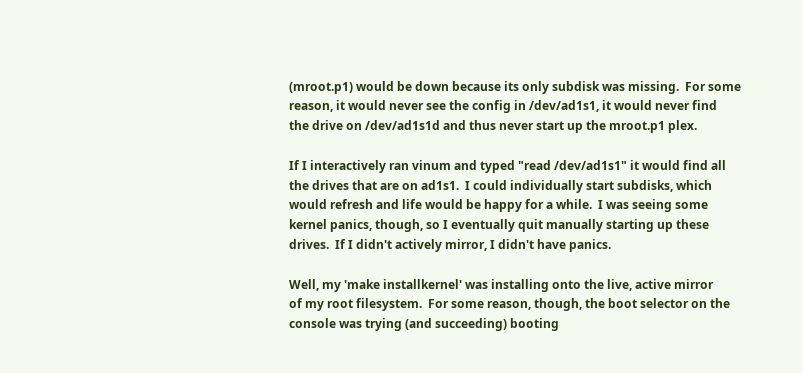(mroot.p1) would be down because its only subdisk was missing.  For some
reason, it would never see the config in /dev/ad1s1, it would never find
the drive on /dev/ad1s1d and thus never start up the mroot.p1 plex.

If I interactively ran vinum and typed "read /dev/ad1s1" it would find all
the drives that are on ad1s1.  I could individually start subdisks, which
would refresh and life would be happy for a while.  I was seeing some
kernel panics, though, so I eventually quit manually starting up these
drives.  If I didn't actively mirror, I didn't have panics.

Well, my 'make installkernel' was installing onto the live, active mirror
of my root filesystem.  For some reason, though, the boot selector on the
console was trying (and succeeding) booting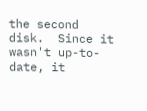the second disk.  Since it
wasn't up-to-date, it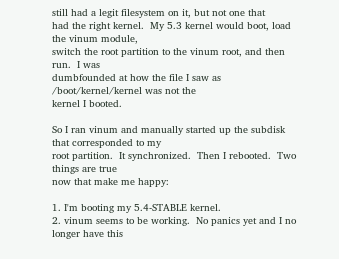still had a legit filesystem on it, but not one that
had the right kernel.  My 5.3 kernel would boot, load the vinum module,
switch the root partition to the vinum root, and then run.  I was
dumbfounded at how the file I saw as /boot/kernel/kernel was not the
kernel I booted.

So I ran vinum and manually started up the subdisk that corresponded to my
root partition.  It synchronized.  Then I rebooted.  Two things are true
now that make me happy:

1. I'm booting my 5.4-STABLE kernel.
2. vinum seems to be working.  No panics yet and I no longer have this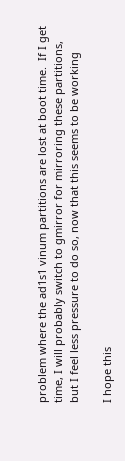problem where the ad1s1 vinum partitions are lost at boot time.  If I get
time, I will probably switch to gmirror for mirroring these partitions,
but I feel less pressure to do so, now that this seems to be working

I hope this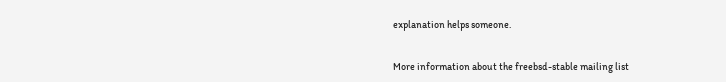explanation helps someone.


More information about the freebsd-stable mailing list